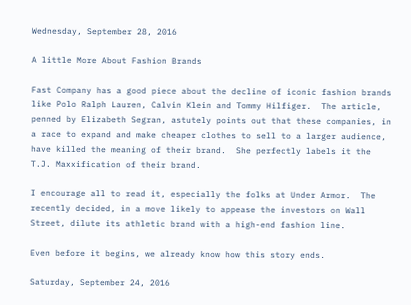Wednesday, September 28, 2016

A little More About Fashion Brands

Fast Company has a good piece about the decline of iconic fashion brands like Polo Ralph Lauren, Calvin Klein and Tommy Hilfiger.  The article, penned by Elizabeth Segran, astutely points out that these companies, in a race to expand and make cheaper clothes to sell to a larger audience, have killed the meaning of their brand.  She perfectly labels it the T.J. Maxxification of their brand.

I encourage all to read it, especially the folks at Under Armor.  The recently decided, in a move likely to appease the investors on Wall Street, dilute its athletic brand with a high-end fashion line.

Even before it begins, we already know how this story ends.

Saturday, September 24, 2016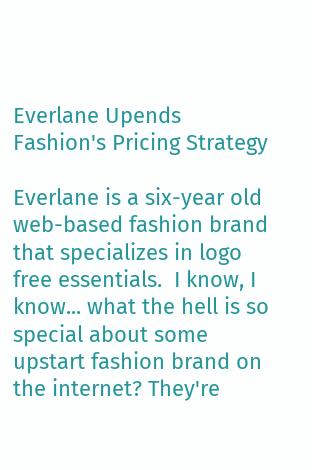Everlane Upends Fashion's Pricing Strategy

Everlane is a six-year old web-based fashion brand that specializes in logo free essentials.  I know, I know... what the hell is so special about some upstart fashion brand on the internet? They're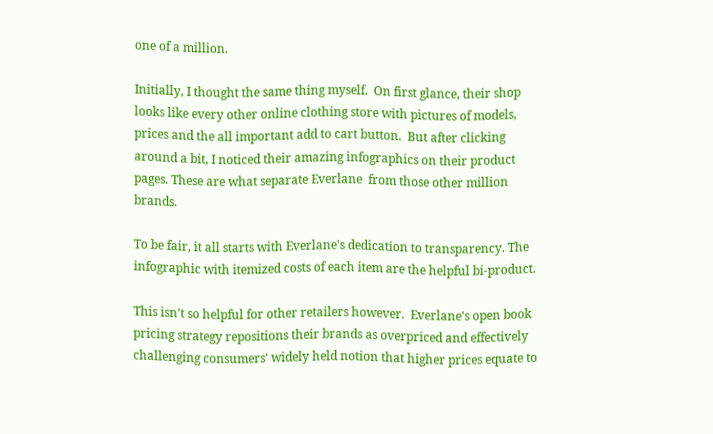one of a million.

Initially, I thought the same thing myself.  On first glance, their shop looks like every other online clothing store with pictures of models, prices and the all important add to cart button.  But after clicking around a bit, I noticed their amazing infographics on their product pages. These are what separate Everlane  from those other million brands.

To be fair, it all starts with Everlane's dedication to transparency. The infographic with itemized costs of each item are the helpful bi-product.

This isn't so helpful for other retailers however.  Everlane's open book pricing strategy repositions their brands as overpriced and effectively challenging consumers' widely held notion that higher prices equate to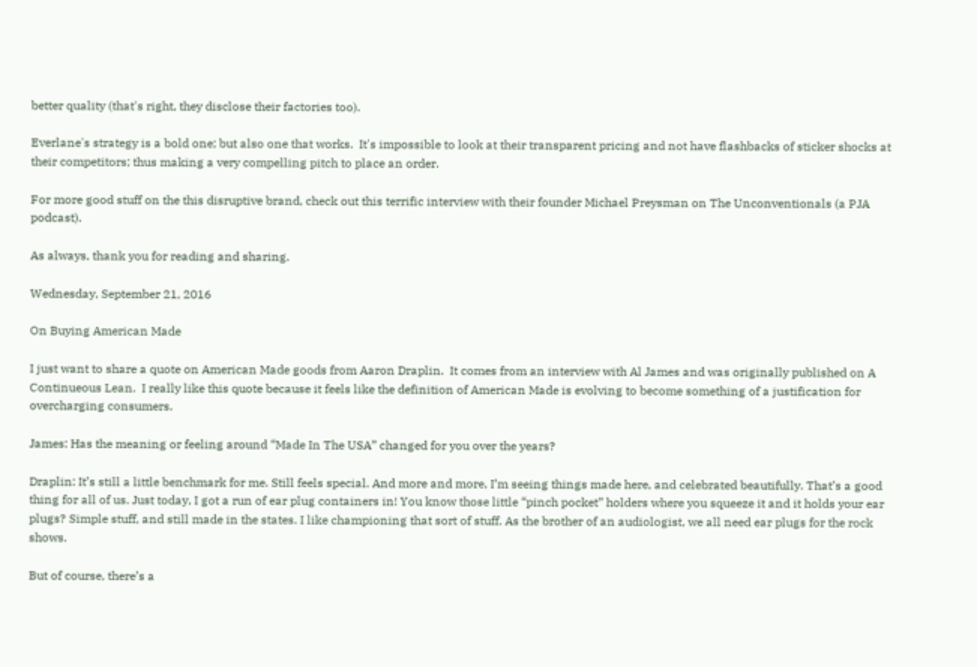better quality (that's right, they disclose their factories too).

Everlane's strategy is a bold one; but also one that works.  It's impossible to look at their transparent pricing and not have flashbacks of sticker shocks at their competitors; thus making a very compelling pitch to place an order.

For more good stuff on the this disruptive brand, check out this terrific interview with their founder Michael Preysman on The Unconventionals (a PJA podcast).

As always, thank you for reading and sharing.

Wednesday, September 21, 2016

On Buying American Made

I just want to share a quote on American Made goods from Aaron Draplin.  It comes from an interview with Al James and was originally published on A Continueous Lean.  I really like this quote because it feels like the definition of American Made is evolving to become something of a justification for overcharging consumers.

James: Has the meaning or feeling around “Made In The USA” changed for you over the years?

Draplin: It’s still a little benchmark for me. Still feels special. And more and more, I’m seeing things made here, and celebrated beautifully. That’s a good thing for all of us. Just today, I got a run of ear plug containers in! You know those little “pinch pocket” holders where you squeeze it and it holds your ear plugs? Simple stuff, and still made in the states. I like championing that sort of stuff. As the brother of an audiologist, we all need ear plugs for the rock shows.

But of course, there’s a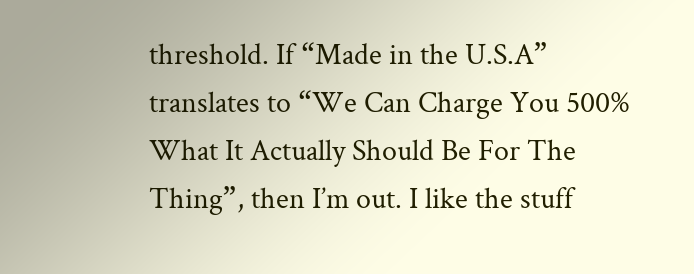threshold. If “Made in the U.S.A” translates to “We Can Charge You 500% What It Actually Should Be For The Thing”, then I’m out. I like the stuff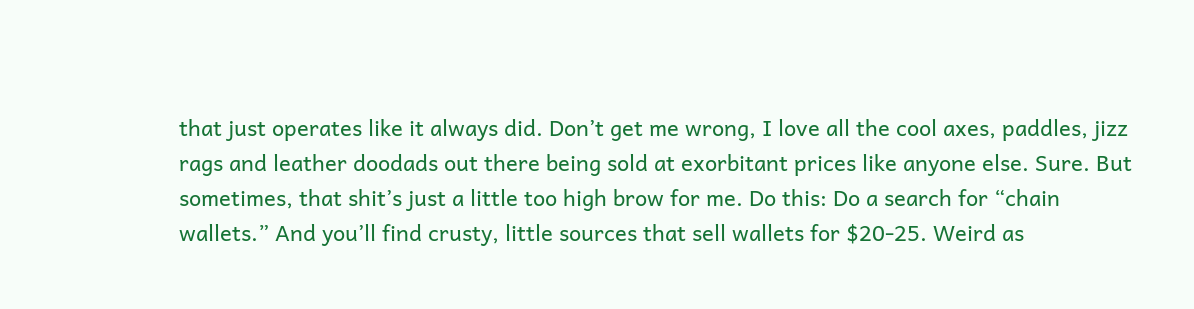that just operates like it always did. Don’t get me wrong, I love all the cool axes, paddles, jizz rags and leather doodads out there being sold at exorbitant prices like anyone else. Sure. But sometimes, that shit’s just a little too high brow for me. Do this: Do a search for “chain wallets.” And you’ll find crusty, little sources that sell wallets for $20-25. Weird as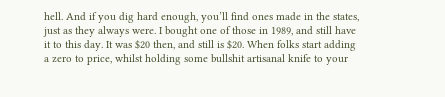hell. And if you dig hard enough, you’ll find ones made in the states, just as they always were. I bought one of those in 1989, and still have it to this day. It was $20 then, and still is $20. When folks start adding a zero to price, whilst holding some bullshit artisanal knife to your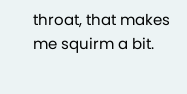throat, that makes me squirm a bit.